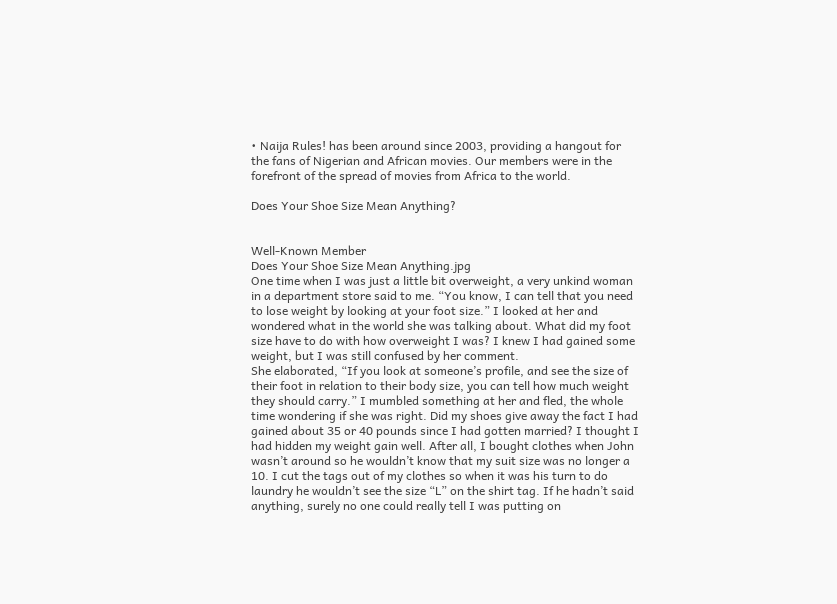• Naija Rules! has been around since 2003, providing a hangout for the fans of Nigerian and African movies. Our members were in the forefront of the spread of movies from Africa to the world.

Does Your Shoe Size Mean Anything?


Well-Known Member
Does Your Shoe Size Mean Anything.jpg
One time when I was just a little bit overweight, a very unkind woman in a department store said to me. “You know, I can tell that you need to lose weight by looking at your foot size.” I looked at her and wondered what in the world she was talking about. What did my foot size have to do with how overweight I was? I knew I had gained some weight, but I was still confused by her comment.
She elaborated, “If you look at someone’s profile, and see the size of their foot in relation to their body size, you can tell how much weight they should carry.” I mumbled something at her and fled, the whole time wondering if she was right. Did my shoes give away the fact I had gained about 35 or 40 pounds since I had gotten married? I thought I had hidden my weight gain well. After all, I bought clothes when John wasn’t around so he wouldn’t know that my suit size was no longer a 10. I cut the tags out of my clothes so when it was his turn to do laundry he wouldn’t see the size “L” on the shirt tag. If he hadn’t said anything, surely no one could really tell I was putting on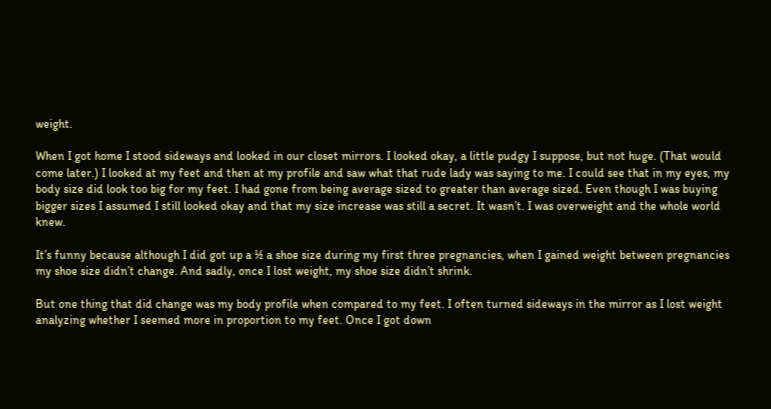weight.

When I got home I stood sideways and looked in our closet mirrors. I looked okay, a little pudgy I suppose, but not huge. (That would come later.) I looked at my feet and then at my profile and saw what that rude lady was saying to me. I could see that in my eyes, my body size did look too big for my feet. I had gone from being average sized to greater than average sized. Even though I was buying bigger sizes I assumed I still looked okay and that my size increase was still a secret. It wasn’t. I was overweight and the whole world knew.

It’s funny because although I did got up a ½ a shoe size during my first three pregnancies, when I gained weight between pregnancies my shoe size didn’t change. And sadly, once I lost weight, my shoe size didn’t shrink.

But one thing that did change was my body profile when compared to my feet. I often turned sideways in the mirror as I lost weight analyzing whether I seemed more in proportion to my feet. Once I got down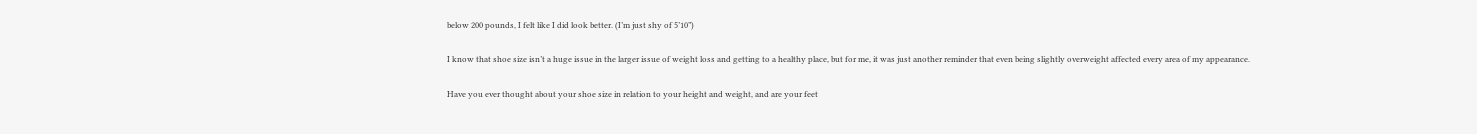below 200 pounds, I felt like I did look better. (I’m just shy of 5’10”)

I know that shoe size isn’t a huge issue in the larger issue of weight loss and getting to a healthy place, but for me, it was just another reminder that even being slightly overweight affected every area of my appearance.

Have you ever thought about your shoe size in relation to your height and weight, and are your feet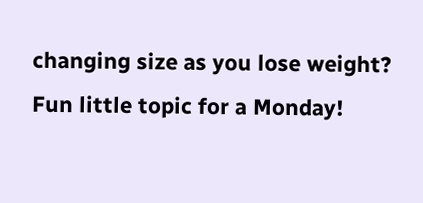changing size as you lose weight? Fun little topic for a Monday!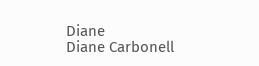Diane
Diane Carbonell